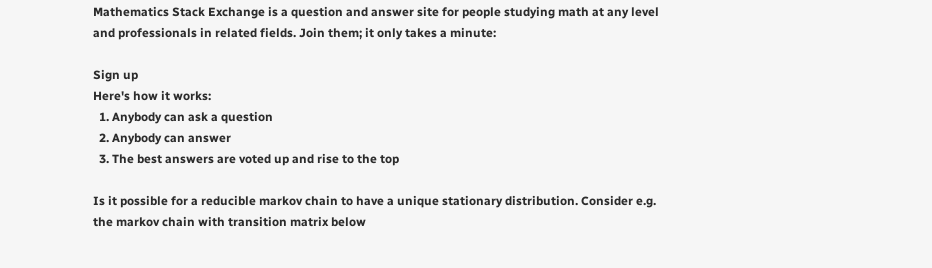Mathematics Stack Exchange is a question and answer site for people studying math at any level and professionals in related fields. Join them; it only takes a minute:

Sign up
Here's how it works:
  1. Anybody can ask a question
  2. Anybody can answer
  3. The best answers are voted up and rise to the top

Is it possible for a reducible markov chain to have a unique stationary distribution. Consider e.g. the markov chain with transition matrix below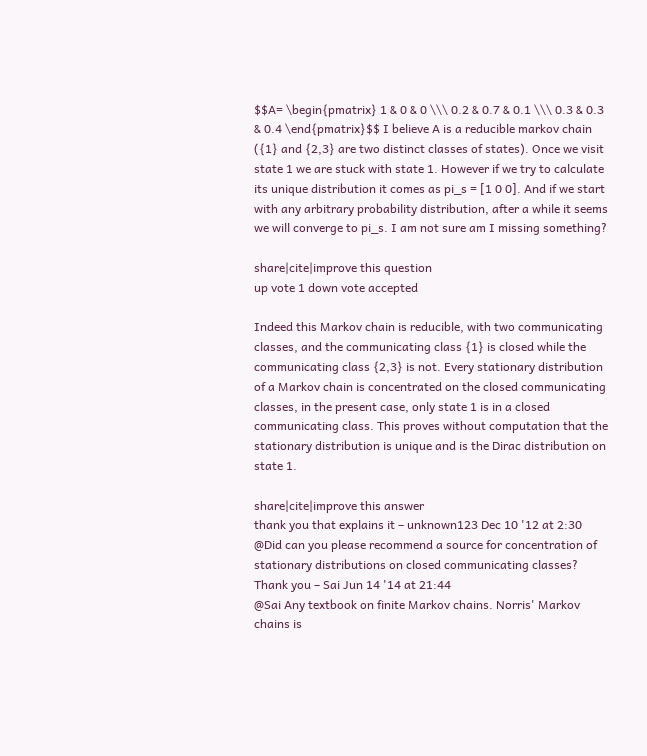$$A= \begin{pmatrix} 1 & 0 & 0 \\\ 0.2 & 0.7 & 0.1 \\\ 0.3 & 0.3 & 0.4 \end{pmatrix}$$ I believe A is a reducible markov chain ({1} and {2,3} are two distinct classes of states). Once we visit state 1 we are stuck with state 1. However if we try to calculate its unique distribution it comes as pi_s = [1 0 0]. And if we start with any arbitrary probability distribution, after a while it seems we will converge to pi_s. I am not sure am I missing something?

share|cite|improve this question
up vote 1 down vote accepted

Indeed this Markov chain is reducible, with two communicating classes, and the communicating class {1} is closed while the communicating class {2,3} is not. Every stationary distribution of a Markov chain is concentrated on the closed communicating classes, in the present case, only state 1 is in a closed communicating class. This proves without computation that the stationary distribution is unique and is the Dirac distribution on state 1.

share|cite|improve this answer
thank you that explains it – unknown123 Dec 10 '12 at 2:30
@Did can you please recommend a source for concentration of stationary distributions on closed communicating classes? Thank you – Sai Jun 14 '14 at 21:44
@Sai Any textbook on finite Markov chains. Norris' Markov chains is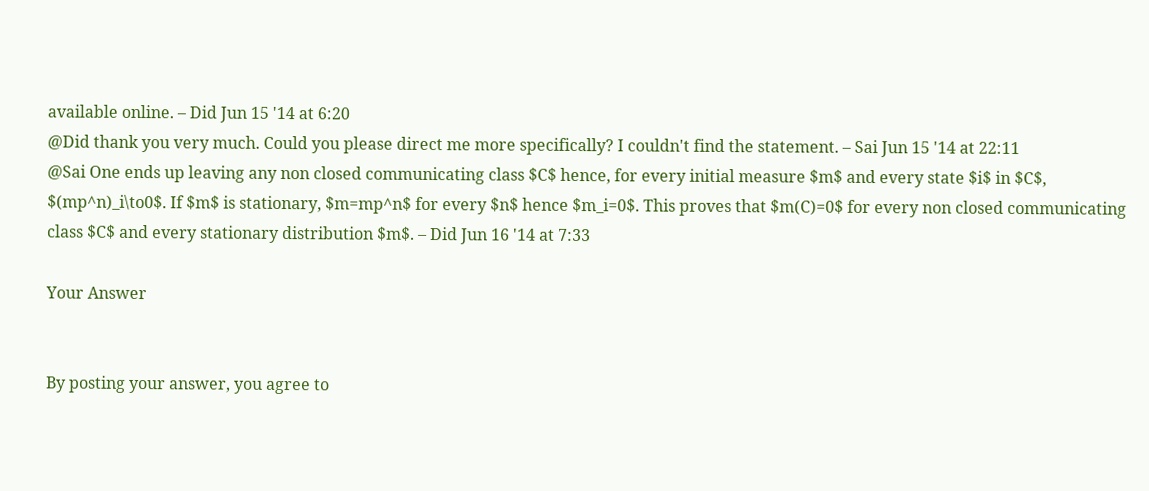available online. – Did Jun 15 '14 at 6:20
@Did thank you very much. Could you please direct me more specifically? I couldn't find the statement. – Sai Jun 15 '14 at 22:11
@Sai One ends up leaving any non closed communicating class $C$ hence, for every initial measure $m$ and every state $i$ in $C$, $(mp^n)_i\to0$. If $m$ is stationary, $m=mp^n$ for every $n$ hence $m_i=0$. This proves that $m(C)=0$ for every non closed communicating class $C$ and every stationary distribution $m$. – Did Jun 16 '14 at 7:33

Your Answer


By posting your answer, you agree to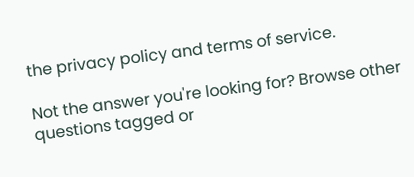the privacy policy and terms of service.

Not the answer you're looking for? Browse other questions tagged or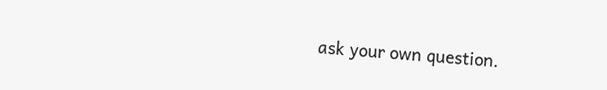ask your own question.